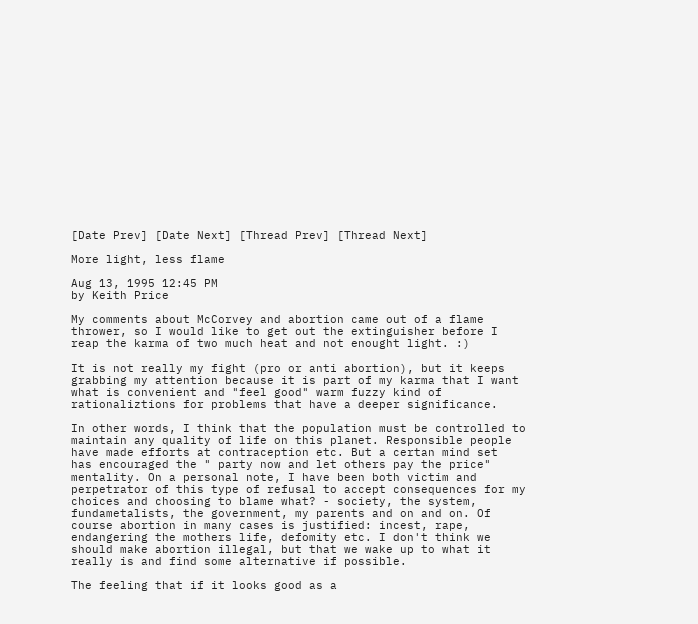[Date Prev] [Date Next] [Thread Prev] [Thread Next]

More light, less flame

Aug 13, 1995 12:45 PM
by Keith Price

My comments about McCorvey and abortion came out of a flame
thrower, so I would like to get out the extinguisher before I
reap the karma of two much heat and not enought light. :)

It is not really my fight (pro or anti abortion), but it keeps
grabbing my attention because it is part of my karma that I want
what is convenient and "feel good" warm fuzzy kind of
rationaliztions for problems that have a deeper significance.

In other words, I think that the population must be controlled to
maintain any quality of life on this planet. Responsible people
have made efforts at contraception etc. But a certan mind set
has encouraged the " party now and let others pay the price"
mentality. On a personal note, I have been both victim and
perpetrator of this type of refusal to accept consequences for my
choices and choosing to blame what? - society, the system,
fundametalists, the government, my parents and on and on. Of
course abortion in many cases is justified: incest, rape,
endangering the mothers life, defomity etc. I don't think we
should make abortion illegal, but that we wake up to what it
really is and find some alternative if possible.

The feeling that if it looks good as a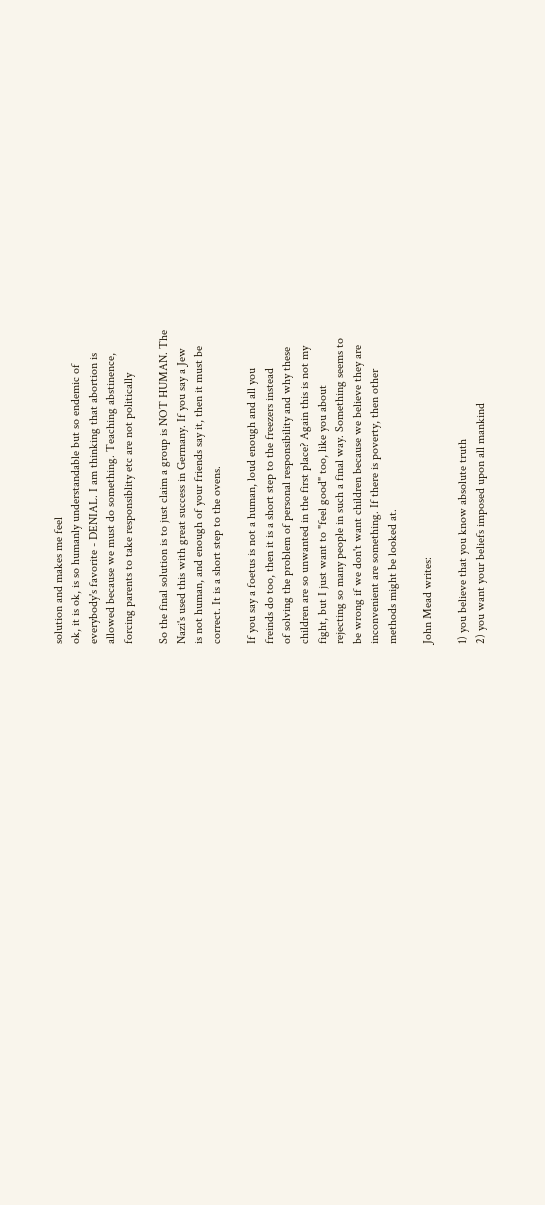solution and makes me feel
ok, it is ok, is so humanly understandable but so endemic of
everybody's favorite - DENIAL. I am thinking that abortion is
allowed because we must do something. Teaching abstinence,
forcing parents to take responsiblity etc are not politically

So the final solution is to just claim a group is NOT HUMAN. The
Nazi's used this with great success in Germany. If you say a Jew
is not human, and enough of your friends say it, then it must be
correct. It is a short step to the ovens.

If you say a foetus is not a human, loud enough and all you
freinds do too, then it is a short step to the freezers instead
of solving the problem of personal responsibility and why these
children are so unwanted in the first place? Again this is not my
fight, but I just want to "feel good" too, like you about
rejecting so many people in such a final way. Something seems to
be wrong if we don't want children because we believe they are
inconvenient are something. If there is poverty, then other
methods might be looked at.

John Mead writes:

1) you believe that you know absolute truth
2) you want your beliefs imposed upon all mankind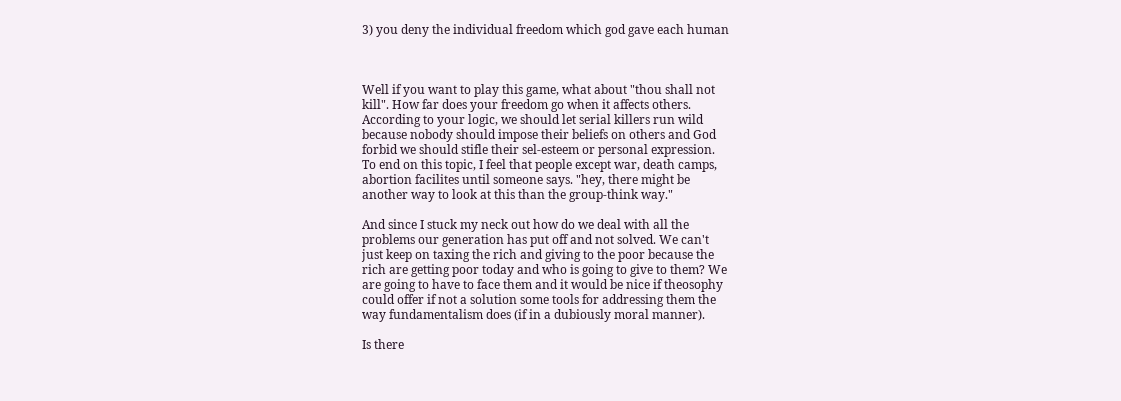3) you deny the individual freedom which god gave each human



Well if you want to play this game, what about "thou shall not
kill". How far does your freedom go when it affects others.
According to your logic, we should let serial killers run wild
because nobody should impose their beliefs on others and God
forbid we should stifle their sel-esteem or personal expression.
To end on this topic, I feel that people except war, death camps,
abortion facilites until someone says. "hey, there might be
another way to look at this than the group-think way."

And since I stuck my neck out how do we deal with all the
problems our generation has put off and not solved. We can't
just keep on taxing the rich and giving to the poor because the
rich are getting poor today and who is going to give to them? We
are going to have to face them and it would be nice if theosophy
could offer if not a solution some tools for addressing them the
way fundamentalism does (if in a dubiously moral manner).

Is there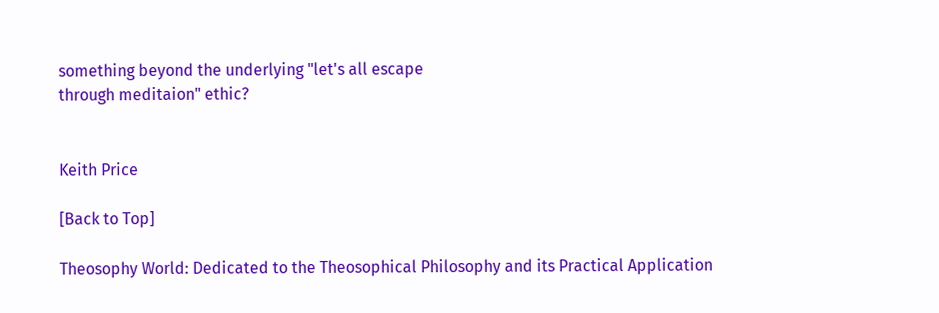something beyond the underlying "let's all escape
through meditaion" ethic?


Keith Price

[Back to Top]

Theosophy World: Dedicated to the Theosophical Philosophy and its Practical Application